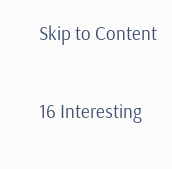Skip to Content

16 Interesting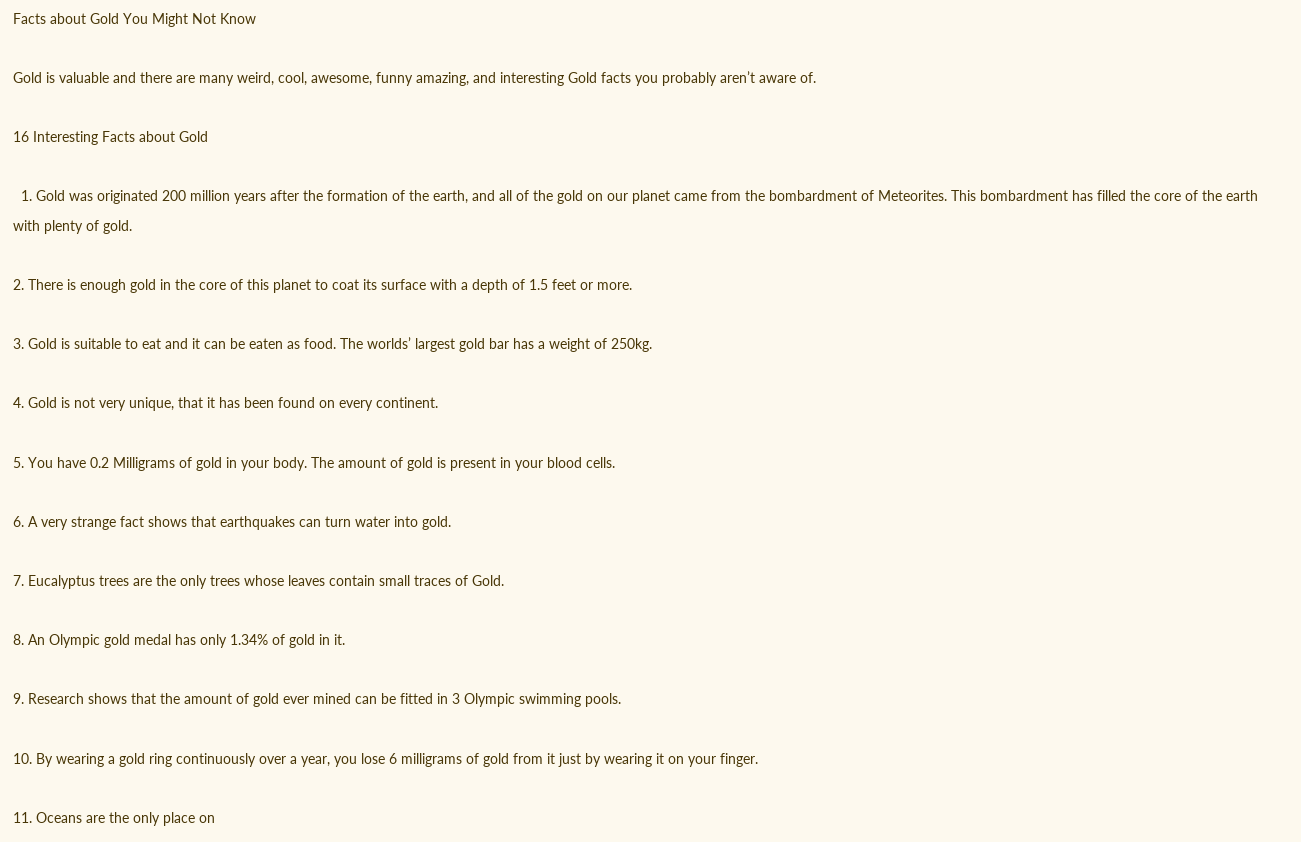Facts about Gold You Might Not Know

Gold is valuable and there are many weird, cool, awesome, funny amazing, and interesting Gold facts you probably aren’t aware of.

16 Interesting Facts about Gold

  1. Gold was originated 200 million years after the formation of the earth, and all of the gold on our planet came from the bombardment of Meteorites. This bombardment has filled the core of the earth with plenty of gold.

2. There is enough gold in the core of this planet to coat its surface with a depth of 1.5 feet or more.

3. Gold is suitable to eat and it can be eaten as food. The worlds’ largest gold bar has a weight of 250kg.

4. Gold is not very unique, that it has been found on every continent.

5. You have 0.2 Milligrams of gold in your body. The amount of gold is present in your blood cells.

6. A very strange fact shows that earthquakes can turn water into gold.

7. Eucalyptus trees are the only trees whose leaves contain small traces of Gold.

8. An Olympic gold medal has only 1.34% of gold in it.

9. Research shows that the amount of gold ever mined can be fitted in 3 Olympic swimming pools.

10. By wearing a gold ring continuously over a year, you lose 6 milligrams of gold from it just by wearing it on your finger.

11. Oceans are the only place on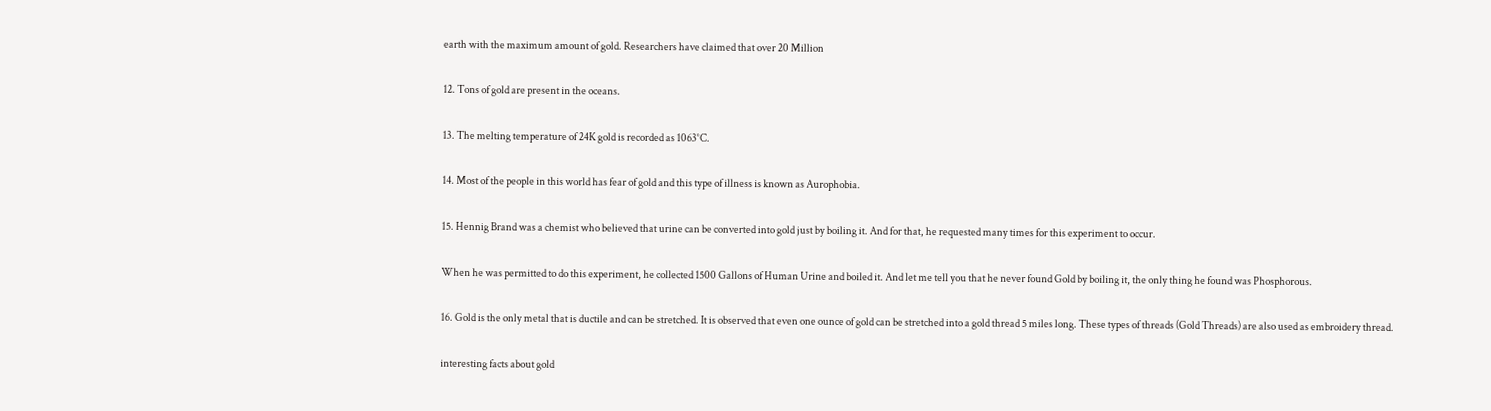earth with the maximum amount of gold. Researchers have claimed that over 20 Million

12. Tons of gold are present in the oceans.

13. The melting temperature of 24K gold is recorded as 1063°C.

14. Most of the people in this world has fear of gold and this type of illness is known as Aurophobia.

15. Hennig Brand was a chemist who believed that urine can be converted into gold just by boiling it. And for that, he requested many times for this experiment to occur.

When he was permitted to do this experiment, he collected 1500 Gallons of Human Urine and boiled it. And let me tell you that he never found Gold by boiling it, the only thing he found was Phosphorous.

16. Gold is the only metal that is ductile and can be stretched. It is observed that even one ounce of gold can be stretched into a gold thread 5 miles long. These types of threads (Gold Threads) are also used as embroidery thread.

interesting facts about gold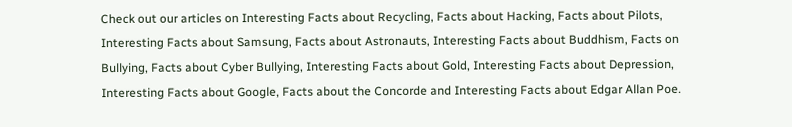Check out our articles on Interesting Facts about Recycling, Facts about Hacking, Facts about Pilots, Interesting Facts about Samsung, Facts about Astronauts, Interesting Facts about Buddhism, Facts on Bullying, Facts about Cyber Bullying, Interesting Facts about Gold, Interesting Facts about Depression, Interesting Facts about Google, Facts about the Concorde and Interesting Facts about Edgar Allan Poe.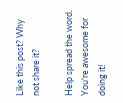Like this post? Why not share it?

Help spread the word. You're awesome for doing it!